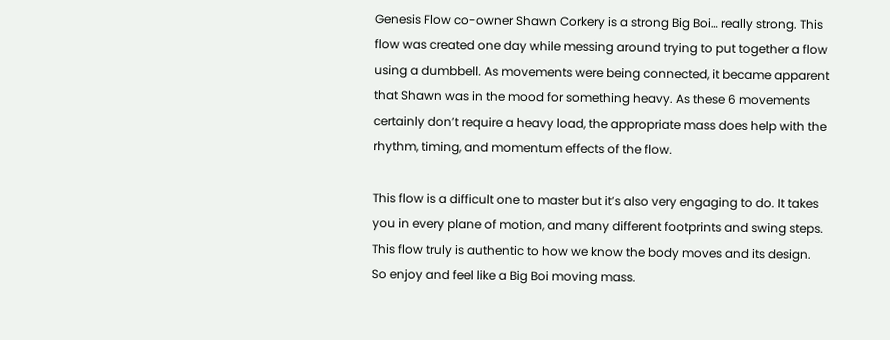Genesis Flow co-owner Shawn Corkery is a strong Big Boi… really strong. This flow was created one day while messing around trying to put together a flow using a dumbbell. As movements were being connected, it became apparent that Shawn was in the mood for something heavy. As these 6 movements certainly don’t require a heavy load, the appropriate mass does help with the rhythm, timing, and momentum effects of the flow.

This flow is a difficult one to master but it’s also very engaging to do. It takes you in every plane of motion, and many different footprints and swing steps. This flow truly is authentic to how we know the body moves and its design. So enjoy and feel like a Big Boi moving mass.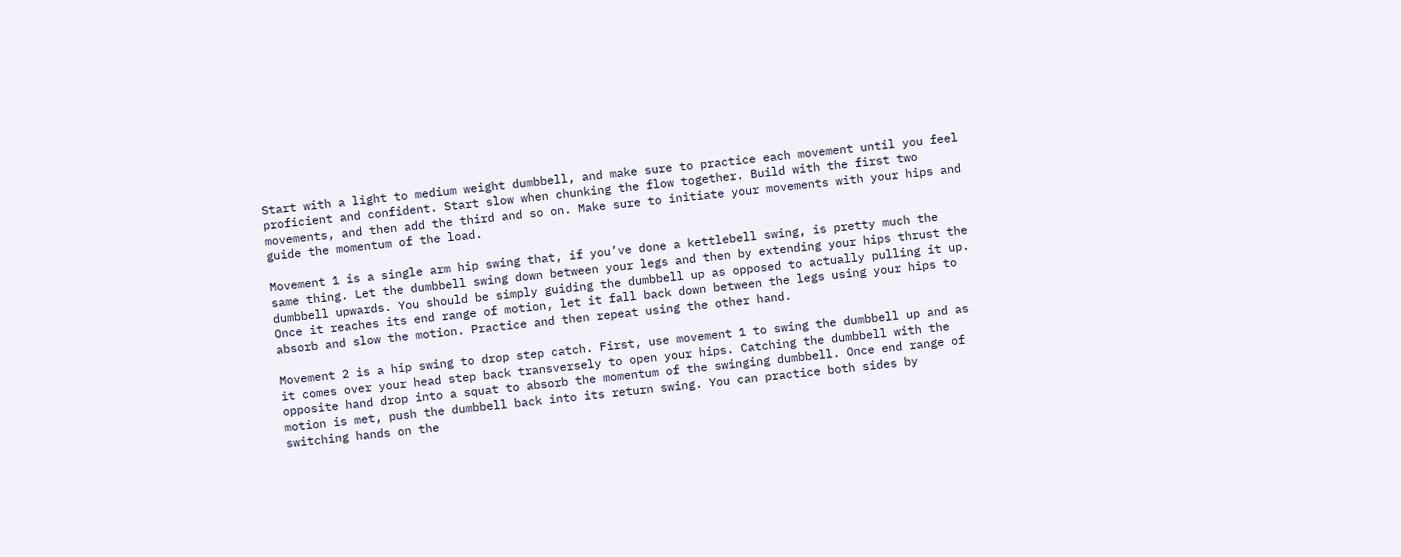Start with a light to medium weight dumbbell, and make sure to practice each movement until you feel proficient and confident. Start slow when chunking the flow together. Build with the first two movements, and then add the third and so on. Make sure to initiate your movements with your hips and guide the momentum of the load.

Movement 1 is a single arm hip swing that, if you’ve done a kettlebell swing, is pretty much the same thing. Let the dumbbell swing down between your legs and then by extending your hips thrust the dumbbell upwards. You should be simply guiding the dumbbell up as opposed to actually pulling it up. Once it reaches its end range of motion, let it fall back down between the legs using your hips to absorb and slow the motion. Practice and then repeat using the other hand.

Movement 2 is a hip swing to drop step catch. First, use movement 1 to swing the dumbbell up and as it comes over your head step back transversely to open your hips. Catching the dumbbell with the opposite hand drop into a squat to absorb the momentum of the swinging dumbbell. Once end range of motion is met, push the dumbbell back into its return swing. You can practice both sides by switching hands on the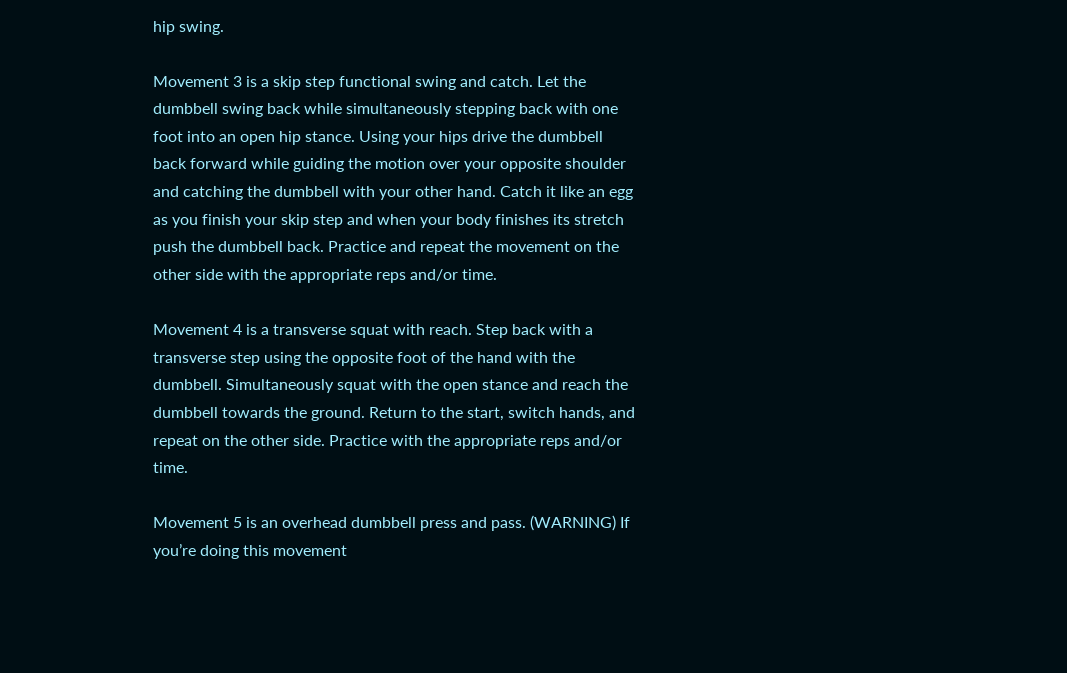hip swing.

Movement 3 is a skip step functional swing and catch. Let the dumbbell swing back while simultaneously stepping back with one foot into an open hip stance. Using your hips drive the dumbbell back forward while guiding the motion over your opposite shoulder and catching the dumbbell with your other hand. Catch it like an egg as you finish your skip step and when your body finishes its stretch push the dumbbell back. Practice and repeat the movement on the other side with the appropriate reps and/or time.

Movement 4 is a transverse squat with reach. Step back with a transverse step using the opposite foot of the hand with the dumbbell. Simultaneously squat with the open stance and reach the dumbbell towards the ground. Return to the start, switch hands, and repeat on the other side. Practice with the appropriate reps and/or time.

Movement 5 is an overhead dumbbell press and pass. (WARNING) If you’re doing this movement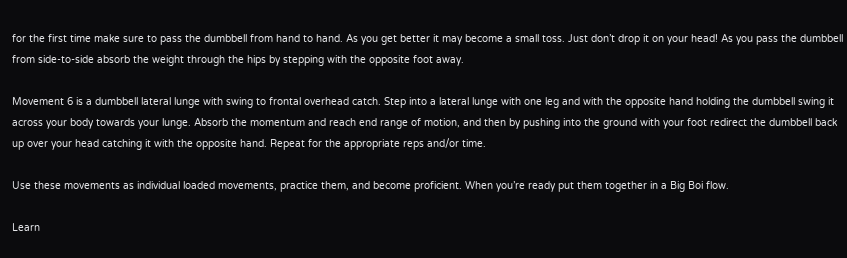for the first time make sure to pass the dumbbell from hand to hand. As you get better it may become a small toss. Just don’t drop it on your head! As you pass the dumbbell from side-to-side absorb the weight through the hips by stepping with the opposite foot away.

Movement 6 is a dumbbell lateral lunge with swing to frontal overhead catch. Step into a lateral lunge with one leg and with the opposite hand holding the dumbbell swing it across your body towards your lunge. Absorb the momentum and reach end range of motion, and then by pushing into the ground with your foot redirect the dumbbell back up over your head catching it with the opposite hand. Repeat for the appropriate reps and/or time.

Use these movements as individual loaded movements, practice them, and become proficient. When you’re ready put them together in a Big Boi flow.

Learn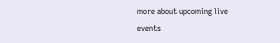more about upcoming live events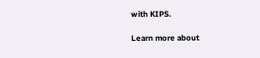with KIPS.

Learn more about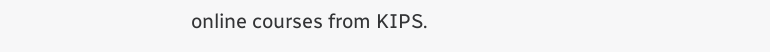online courses from KIPS.